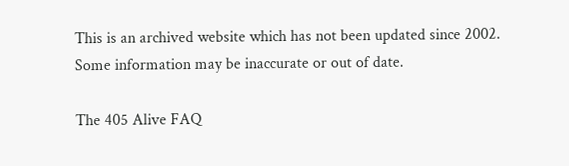This is an archived website which has not been updated since 2002.
Some information may be inaccurate or out of date.

The 405 Alive FAQ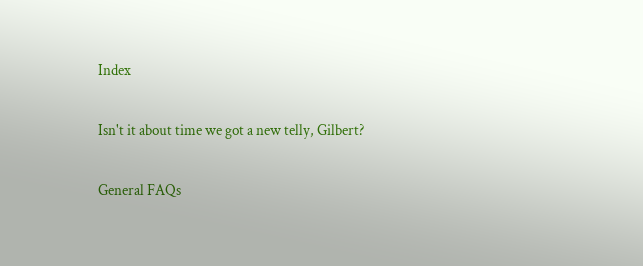Index

Isn't it about time we got a new telly, Gilbert?

General FAQs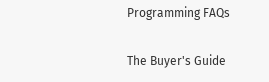Programming FAQs

The Buyer's Guide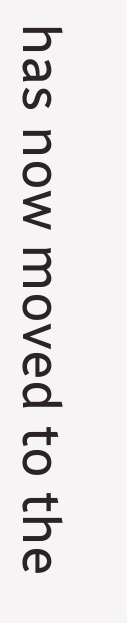has now moved to the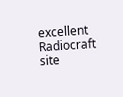excellent Radiocraft site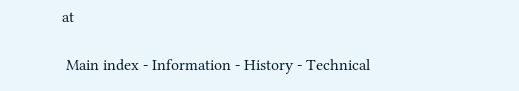at

 Main index - Information - History - Technical